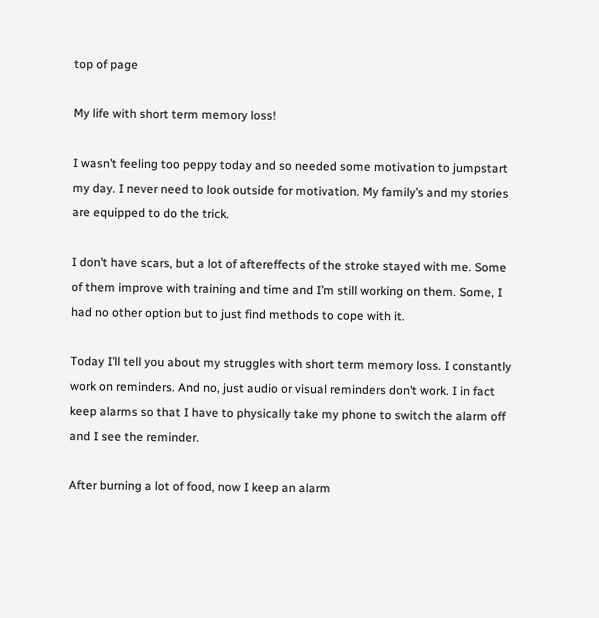top of page

My life with short term memory loss!

I wasn’t feeling too peppy today and so needed some motivation to jumpstart my day. I never need to look outside for motivation. My family’s and my stories are equipped to do the trick.

I don’t have scars, but a lot of aftereffects of the stroke stayed with me. Some of them improve with training and time and I’m still working on them. Some, I had no other option but to just find methods to cope with it.

Today I’ll tell you about my struggles with short term memory loss. I constantly work on reminders. And no, just audio or visual reminders don’t work. I in fact keep alarms so that I have to physically take my phone to switch the alarm off and I see the reminder.

After burning a lot of food, now I keep an alarm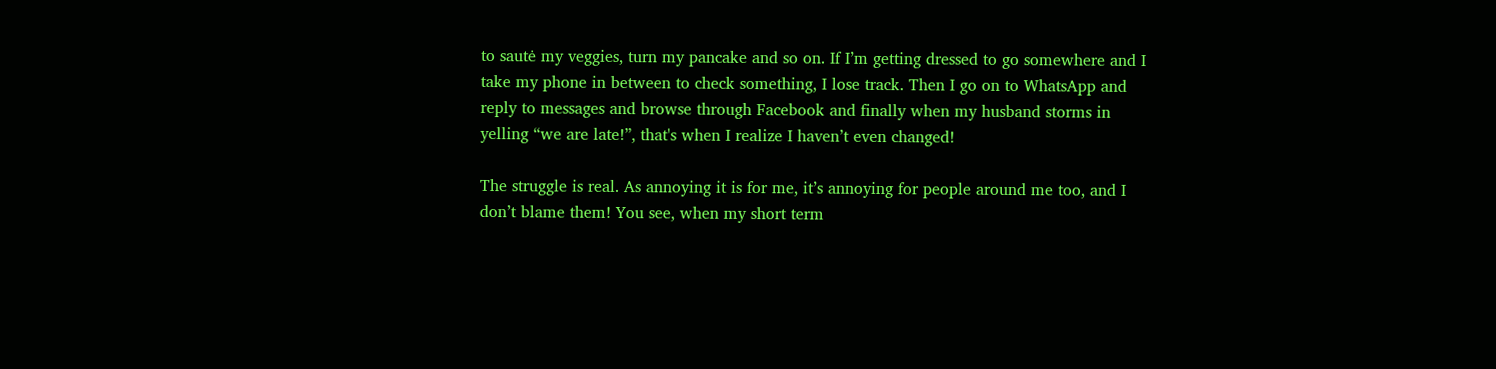to sautė my veggies, turn my pancake and so on. If I’m getting dressed to go somewhere and I take my phone in between to check something, I lose track. Then I go on to WhatsApp and reply to messages and browse through Facebook and finally when my husband storms in yelling “we are late!”, that's when I realize I haven’t even changed!

The struggle is real. As annoying it is for me, it’s annoying for people around me too, and I don’t blame them! You see, when my short term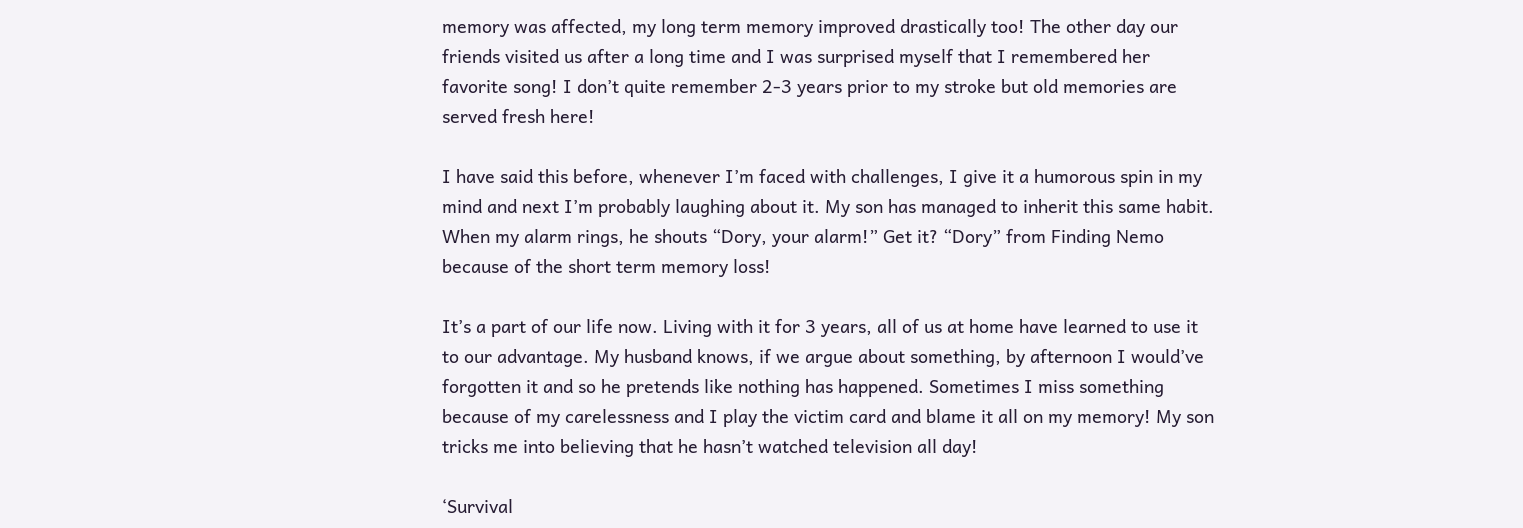memory was affected, my long term memory improved drastically too! The other day our friends visited us after a long time and I was surprised myself that I remembered her favorite song! I don’t quite remember 2-3 years prior to my stroke but old memories are served fresh here!

I have said this before, whenever I’m faced with challenges, I give it a humorous spin in my mind and next I’m probably laughing about it. My son has managed to inherit this same habit. When my alarm rings, he shouts “Dory, your alarm!” Get it? “Dory” from Finding Nemo because of the short term memory loss!

It’s a part of our life now. Living with it for 3 years, all of us at home have learned to use it to our advantage. My husband knows, if we argue about something, by afternoon I would’ve forgotten it and so he pretends like nothing has happened. Sometimes I miss something because of my carelessness and I play the victim card and blame it all on my memory! My son tricks me into believing that he hasn’t watched television all day!

‘Survival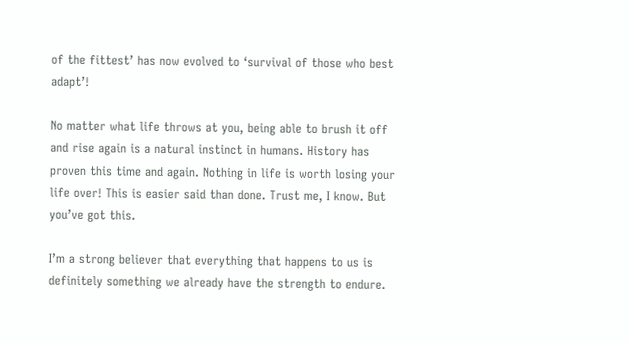of the fittest’ has now evolved to ‘survival of those who best adapt’!

No matter what life throws at you, being able to brush it off and rise again is a natural instinct in humans. History has proven this time and again. Nothing in life is worth losing your life over! This is easier said than done. Trust me, I know. But you’ve got this.

I’m a strong believer that everything that happens to us is definitely something we already have the strength to endure.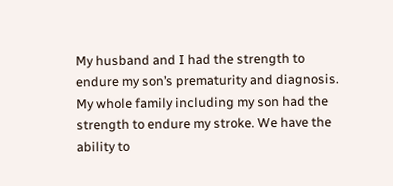My husband and I had the strength to endure my son’s prematurity and diagnosis. My whole family including my son had the strength to endure my stroke. We have the ability to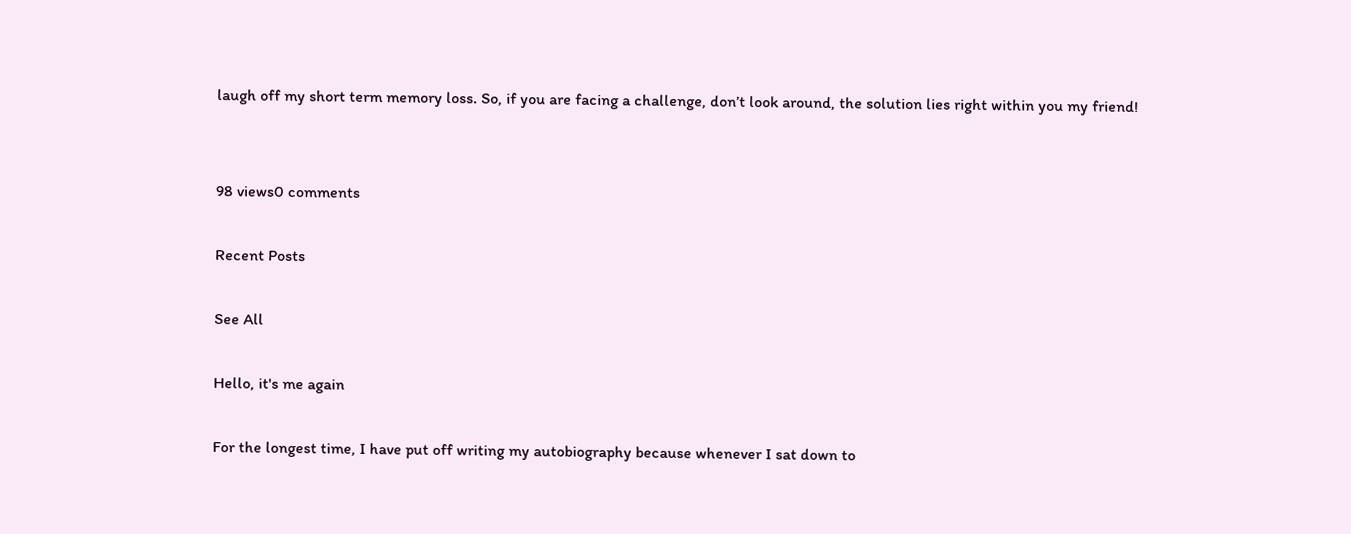laugh off my short term memory loss. So, if you are facing a challenge, don’t look around, the solution lies right within you my friend!


98 views0 comments

Recent Posts

See All

Hello, it's me again

For the longest time, I have put off writing my autobiography because whenever I sat down to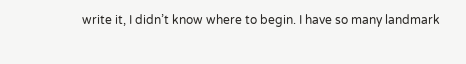write it, I didn’t know where to begin. I have so many landmark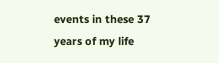events in these 37 years of my life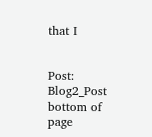that I


Post: Blog2_Post
bottom of page